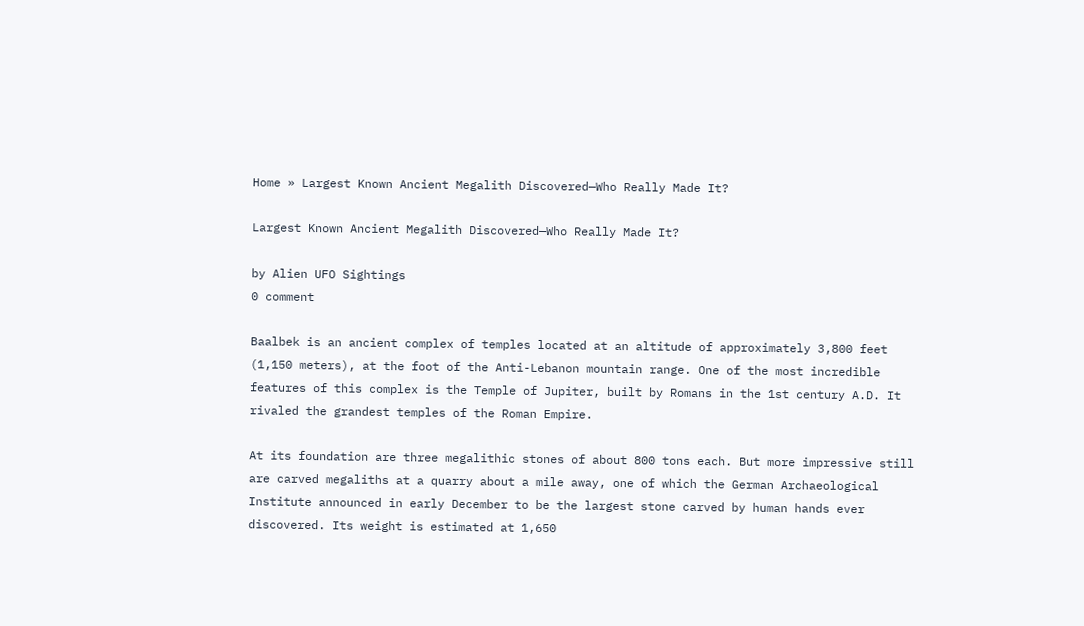Home » Largest Known Ancient Megalith Discovered—Who Really Made It?

Largest Known Ancient Megalith Discovered—Who Really Made It?

by Alien UFO Sightings
0 comment

Baalbek is an ancient complex of temples located at an altitude of approximately 3,800 feet (1,150 meters), at the foot of the Anti-Lebanon mountain range. One of the most incredible features of this complex is the Temple of Jupiter, built by Romans in the 1st century A.D. It rivaled the grandest temples of the Roman Empire.

At its foundation are three megalithic stones of about 800 tons each. But more impressive still are carved megaliths at a quarry about a mile away, one of which the German Archaeological Institute announced in early December to be the largest stone carved by human hands ever discovered. Its weight is estimated at 1,650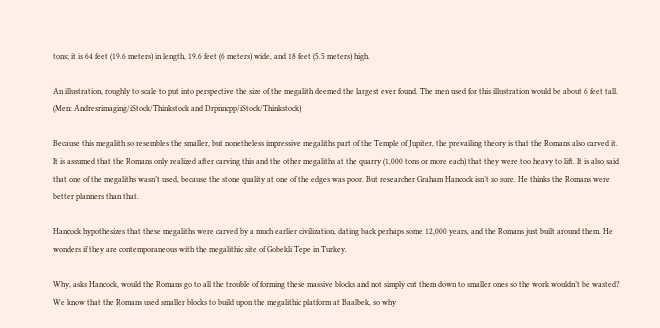tons; it is 64 feet (19.6 meters) in length, 19.6 feet (6 meters) wide, and 18 feet (5.5 meters) high.

An illustration, roughly to scale to put into perspective the size of the megalith deemed the largest ever found. The men used for this illustration would be about 6 feet tall. (Men: Andresrimaging/iStock/Thinkstock and Drpnncpp/iStock/Thinkstock)

Because this megalith so resembles the smaller, but nonetheless impressive megaliths part of the Temple of Jupiter, the prevailing theory is that the Romans also carved it. It is assumed that the Romans only realized after carving this and the other megaliths at the quarry (1,000 tons or more each) that they were too heavy to lift. It is also said that one of the megaliths wasn’t used, because the stone quality at one of the edges was poor. But researcher Graham Hancock isn’t so sure. He thinks the Romans were better planners than that.

Hancock hypothesizes that these megaliths were carved by a much earlier civilization, dating back perhaps some 12,000 years, and the Romans just built around them. He wonders if they are contemporaneous with the megalithic site of Gobekli Tepe in Turkey.

Why, asks Hancock, would the Romans go to all the trouble of forming these massive blocks and not simply cut them down to smaller ones so the work wouldn’t be wasted? We know that the Romans used smaller blocks to build upon the megalithic platform at Baalbek, so why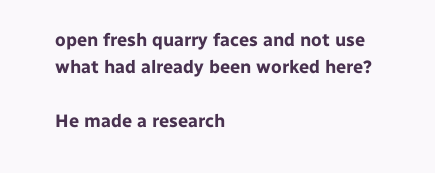open fresh quarry faces and not use what had already been worked here?

He made a research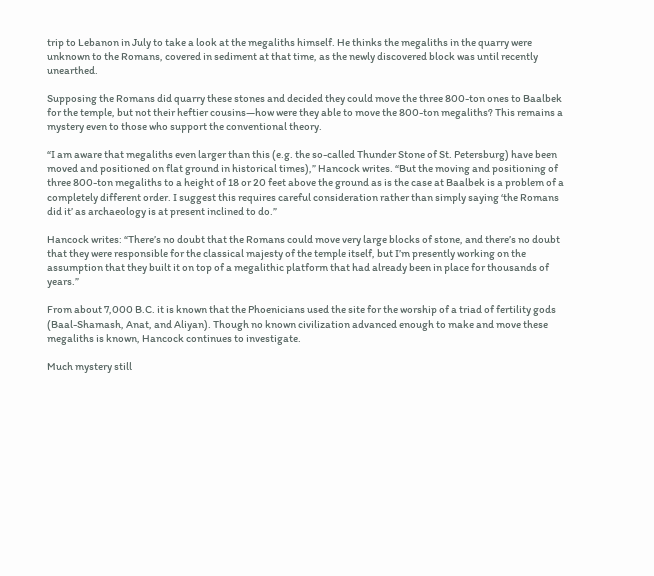trip to Lebanon in July to take a look at the megaliths himself. He thinks the megaliths in the quarry were unknown to the Romans, covered in sediment at that time, as the newly discovered block was until recently unearthed.

Supposing the Romans did quarry these stones and decided they could move the three 800-ton ones to Baalbek for the temple, but not their heftier cousins—how were they able to move the 800-ton megaliths? This remains a mystery even to those who support the conventional theory.

“I am aware that megaliths even larger than this (e.g. the so-called Thunder Stone of St. Petersburg) have been moved and positioned on flat ground in historical times),” Hancock writes. “But the moving and positioning of three 800-ton megaliths to a height of 18 or 20 feet above the ground as is the case at Baalbek is a problem of a completely different order. I suggest this requires careful consideration rather than simply saying ‘the Romans did it’ as archaeology is at present inclined to do.”

Hancock writes: “There’s no doubt that the Romans could move very large blocks of stone, and there’s no doubt that they were responsible for the classical majesty of the temple itself, but I’m presently working on the assumption that they built it on top of a megalithic platform that had already been in place for thousands of years.”

From about 7,000 B.C. it is known that the Phoenicians used the site for the worship of a triad of fertility gods (Baal-Shamash, Anat, and Aliyan). Though no known civilization advanced enough to make and move these megaliths is known, Hancock continues to investigate.

Much mystery still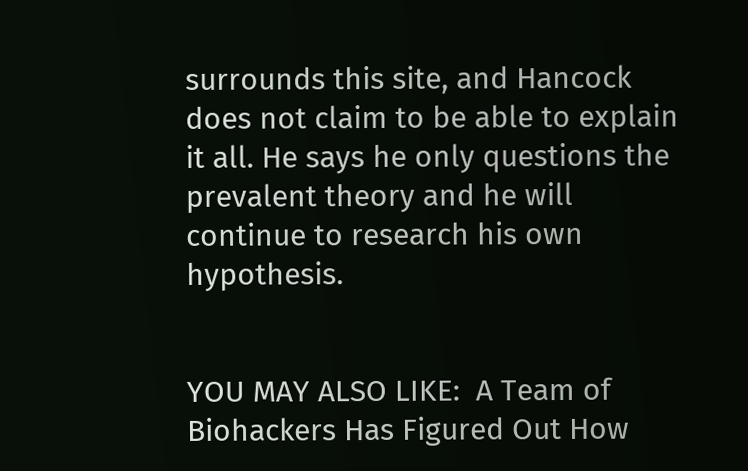surrounds this site, and Hancock does not claim to be able to explain it all. He says he only questions the prevalent theory and he will continue to research his own hypothesis.


YOU MAY ALSO LIKE:  A Team of Biohackers Has Figured Out How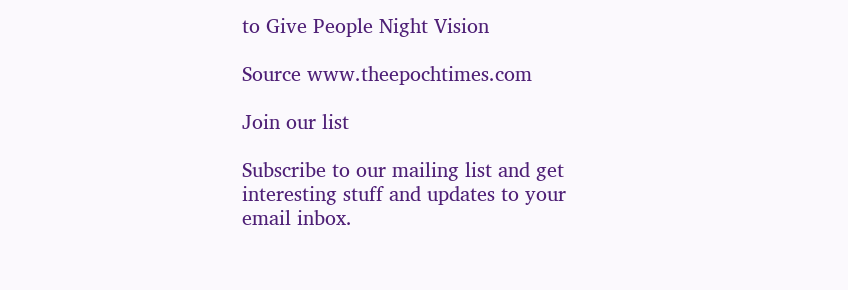to Give People Night Vision

Source www.theepochtimes.com

Join our list

Subscribe to our mailing list and get interesting stuff and updates to your email inbox.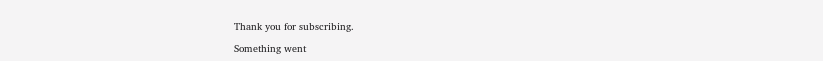Thank you for subscribing.

Something went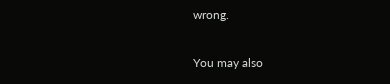wrong.

You may also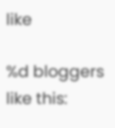like

%d bloggers like this: